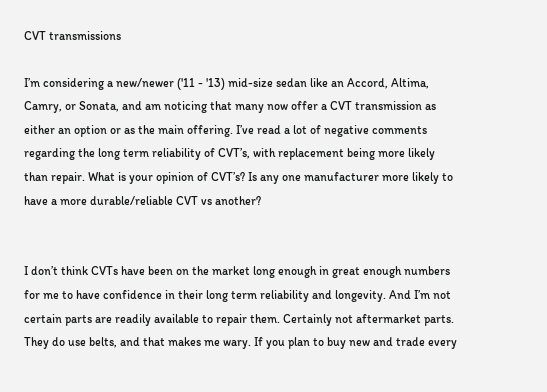CVT transmissions

I’m considering a new/newer ('11 - '13) mid-size sedan like an Accord, Altima, Camry, or Sonata, and am noticing that many now offer a CVT transmission as either an option or as the main offering. I’ve read a lot of negative comments regarding the long term reliability of CVT’s, with replacement being more likely than repair. What is your opinion of CVT’s? Is any one manufacturer more likely to have a more durable/reliable CVT vs another?


I don’t think CVTs have been on the market long enough in great enough numbers for me to have confidence in their long term reliability and longevity. And I’m not certain parts are readily available to repair them. Certainly not aftermarket parts. They do use belts, and that makes me wary. If you plan to buy new and trade every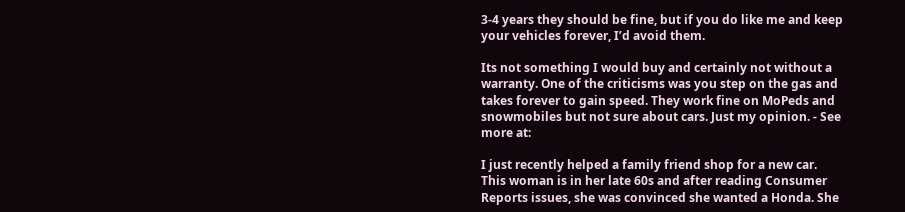3-4 years they should be fine, but if you do like me and keep your vehicles forever, I’d avoid them.

Its not something I would buy and certainly not without a warranty. One of the criticisms was you step on the gas and takes forever to gain speed. They work fine on MoPeds and snowmobiles but not sure about cars. Just my opinion. - See more at:

I just recently helped a family friend shop for a new car. This woman is in her late 60s and after reading Consumer Reports issues, she was convinced she wanted a Honda. She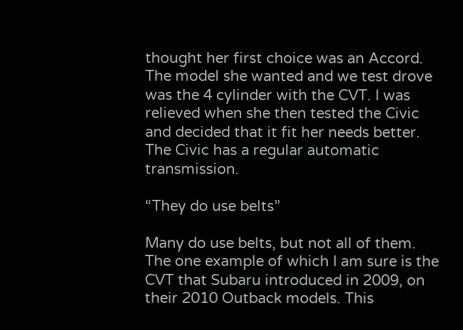thought her first choice was an Accord. The model she wanted and we test drove was the 4 cylinder with the CVT. I was relieved when she then tested the Civic and decided that it fit her needs better. The Civic has a regular automatic transmission.

“They do use belts”

Many do use belts, but not all of them.
The one example of which I am sure is the CVT that Subaru introduced in 2009, on their 2010 Outback models. This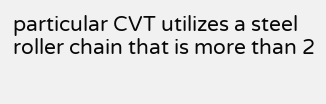particular CVT utilizes a steel roller chain that is more than 2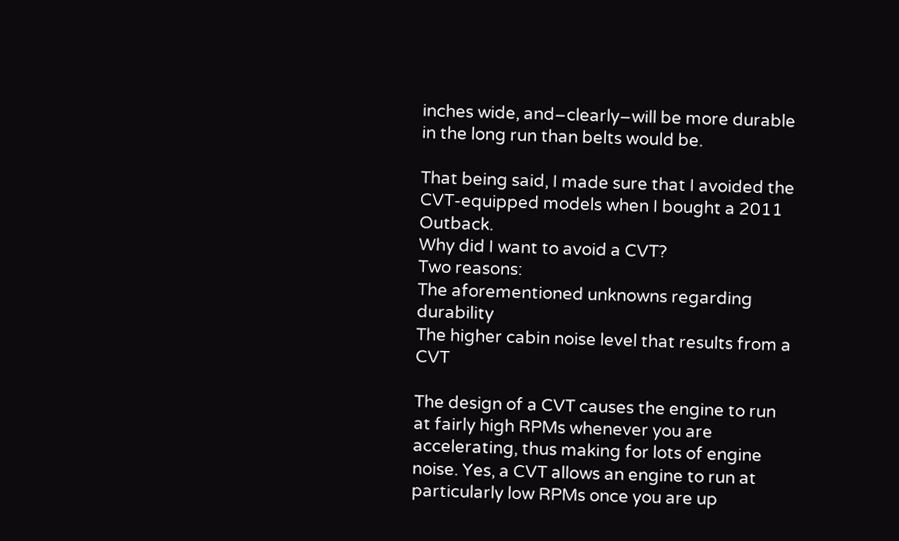inches wide, and–clearly–will be more durable in the long run than belts would be.

That being said, I made sure that I avoided the CVT-equipped models when I bought a 2011 Outback.
Why did I want to avoid a CVT?
Two reasons:
The aforementioned unknowns regarding durability
The higher cabin noise level that results from a CVT

The design of a CVT causes the engine to run at fairly high RPMs whenever you are accelerating, thus making for lots of engine noise. Yes, a CVT allows an engine to run at particularly low RPMs once you are up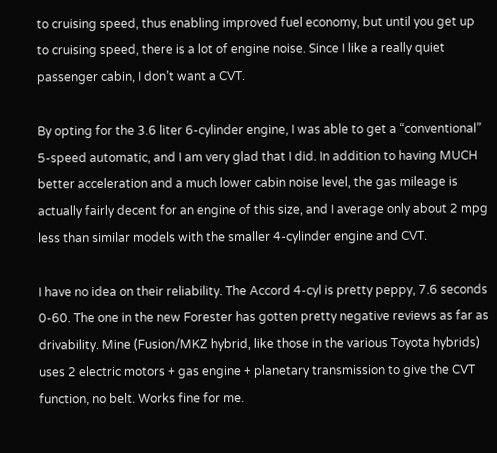to cruising speed, thus enabling improved fuel economy, but until you get up to cruising speed, there is a lot of engine noise. Since I like a really quiet passenger cabin, I don’t want a CVT.

By opting for the 3.6 liter 6-cylinder engine, I was able to get a “conventional” 5-speed automatic, and I am very glad that I did. In addition to having MUCH better acceleration and a much lower cabin noise level, the gas mileage is actually fairly decent for an engine of this size, and I average only about 2 mpg less than similar models with the smaller 4-cylinder engine and CVT.

I have no idea on their reliability. The Accord 4-cyl is pretty peppy, 7.6 seconds 0-60. The one in the new Forester has gotten pretty negative reviews as far as drivability. Mine (Fusion/MKZ hybrid, like those in the various Toyota hybrids) uses 2 electric motors + gas engine + planetary transmission to give the CVT function, no belt. Works fine for me.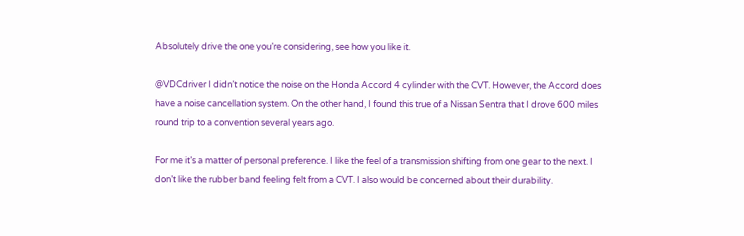Absolutely drive the one you’re considering, see how you like it.

@VDCdriver I didn’t notice the noise on the Honda Accord 4 cylinder with the CVT. However, the Accord does have a noise cancellation system. On the other hand, I found this true of a Nissan Sentra that I drove 600 miles round trip to a convention several years ago.

For me it’s a matter of personal preference. I like the feel of a transmission shifting from one gear to the next. I don’t like the rubber band feeling felt from a CVT. I also would be concerned about their durability.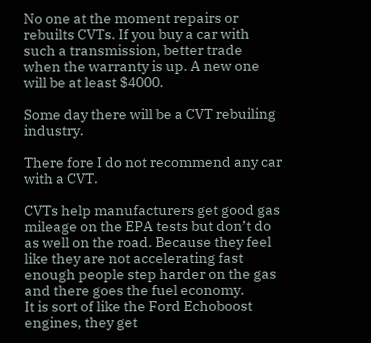No one at the moment repairs or rebuilts CVTs. If you buy a car with such a transmission, better trade when the warranty is up. A new one will be at least $4000.

Some day there will be a CVT rebuiling industry.

There fore I do not recommend any car with a CVT.

CVTs help manufacturers get good gas mileage on the EPA tests but don’t do as well on the road. Because they feel like they are not accelerating fast enough people step harder on the gas and there goes the fuel economy.
It is sort of like the Ford Echoboost engines, they get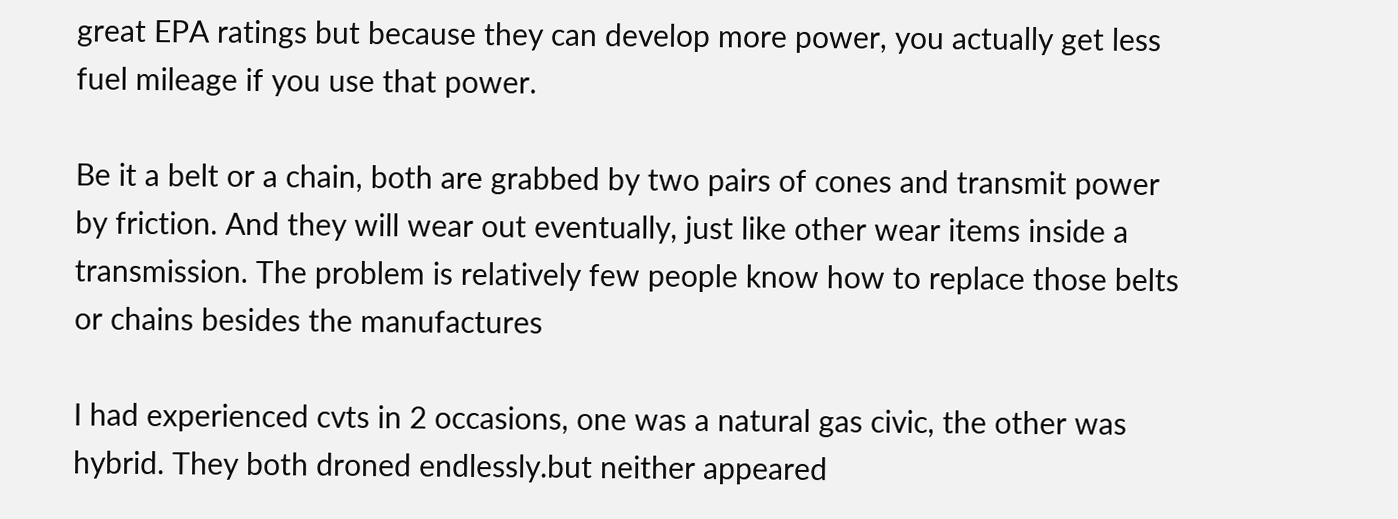great EPA ratings but because they can develop more power, you actually get less fuel mileage if you use that power.

Be it a belt or a chain, both are grabbed by two pairs of cones and transmit power by friction. And they will wear out eventually, just like other wear items inside a transmission. The problem is relatively few people know how to replace those belts or chains besides the manufactures

I had experienced cvts in 2 occasions, one was a natural gas civic, the other was hybrid. They both droned endlessly.but neither appeared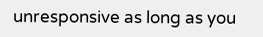unresponsive as long as you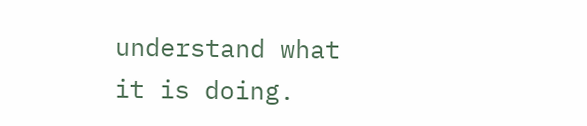understand what it is doing.